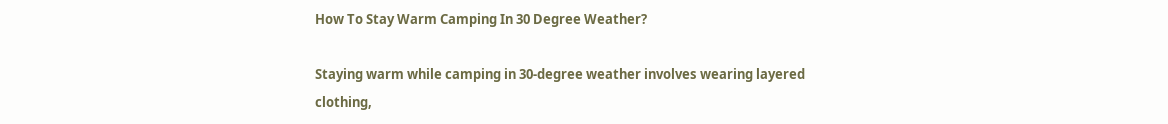How To Stay Warm Camping In 30 Degree Weather?

Staying warm while camping in 30-degree weather involves wearing layered clothing,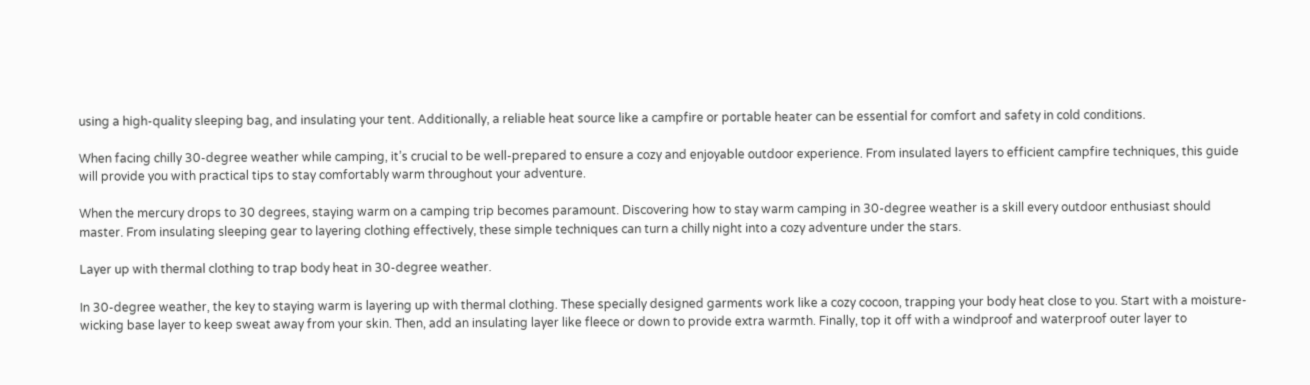using a high-quality sleeping bag, and insulating your tent. Additionally, a reliable heat source like a campfire or portable heater can be essential for comfort and safety in cold conditions.

When facing chilly 30-degree weather while camping, it’s crucial to be well-prepared to ensure a cozy and enjoyable outdoor experience. From insulated layers to efficient campfire techniques, this guide will provide you with practical tips to stay comfortably warm throughout your adventure.

When the mercury drops to 30 degrees, staying warm on a camping trip becomes paramount. Discovering how to stay warm camping in 30-degree weather is a skill every outdoor enthusiast should master. From insulating sleeping gear to layering clothing effectively, these simple techniques can turn a chilly night into a cozy adventure under the stars.

Layer up with thermal clothing to trap body heat in 30-degree weather.

In 30-degree weather, the key to staying warm is layering up with thermal clothing. These specially designed garments work like a cozy cocoon, trapping your body heat close to you. Start with a moisture-wicking base layer to keep sweat away from your skin. Then, add an insulating layer like fleece or down to provide extra warmth. Finally, top it off with a windproof and waterproof outer layer to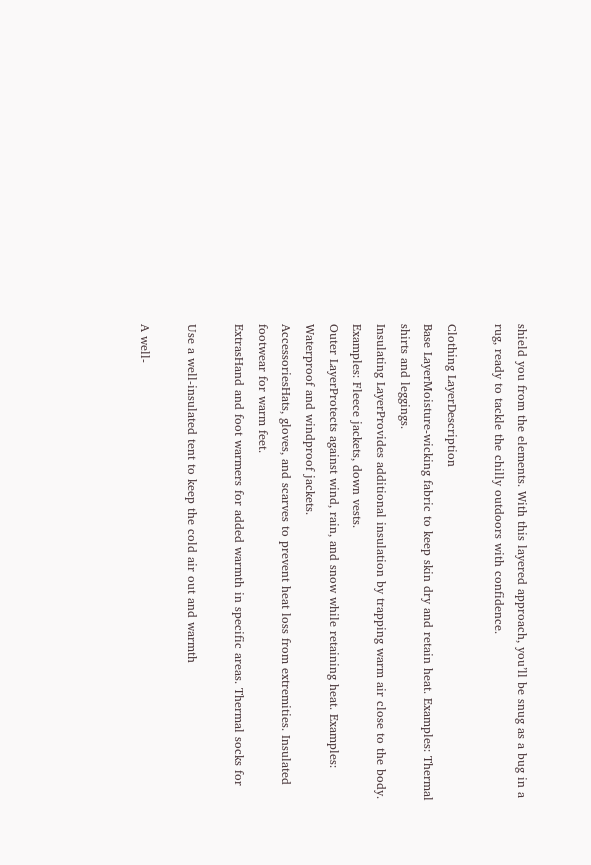shield you from the elements. With this layered approach, you’ll be snug as a bug in a rug, ready to tackle the chilly outdoors with confidence.

Clothing LayerDescription
Base LayerMoisture-wicking fabric to keep skin dry and retain heat. Examples: Thermal shirts and leggings.
Insulating LayerProvides additional insulation by trapping warm air close to the body. Examples: Fleece jackets, down vests.
Outer LayerProtects against wind, rain, and snow while retaining heat. Examples: Waterproof and windproof jackets.
AccessoriesHats, gloves, and scarves to prevent heat loss from extremities. Insulated footwear for warm feet.
ExtrasHand and foot warmers for added warmth in specific areas. Thermal socks for

Use a well-insulated tent to keep the cold air out and warmth

A well-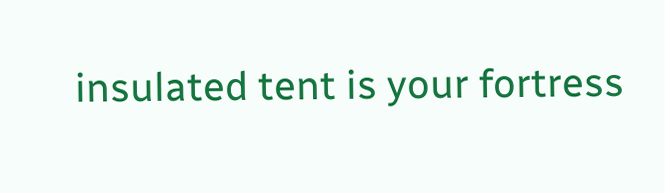insulated tent is your fortress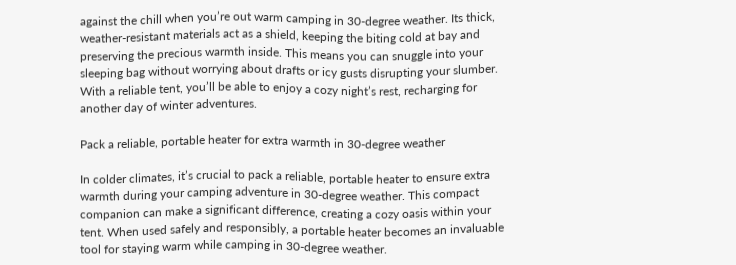against the chill when you’re out warm camping in 30-degree weather. Its thick, weather-resistant materials act as a shield, keeping the biting cold at bay and preserving the precious warmth inside. This means you can snuggle into your sleeping bag without worrying about drafts or icy gusts disrupting your slumber. With a reliable tent, you’ll be able to enjoy a cozy night’s rest, recharging for another day of winter adventures.

Pack a reliable, portable heater for extra warmth in 30-degree weather

In colder climates, it’s crucial to pack a reliable, portable heater to ensure extra warmth during your camping adventure in 30-degree weather. This compact companion can make a significant difference, creating a cozy oasis within your tent. When used safely and responsibly, a portable heater becomes an invaluable tool for staying warm while camping in 30-degree weather.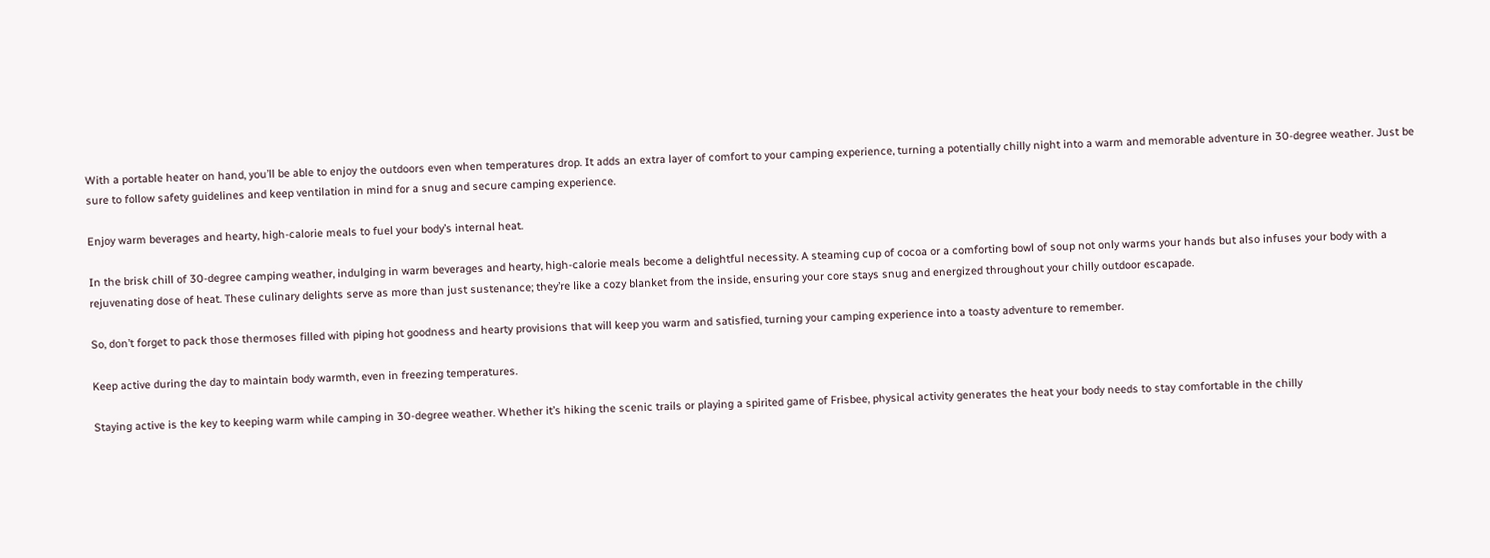With a portable heater on hand, you’ll be able to enjoy the outdoors even when temperatures drop. It adds an extra layer of comfort to your camping experience, turning a potentially chilly night into a warm and memorable adventure in 30-degree weather. Just be sure to follow safety guidelines and keep ventilation in mind for a snug and secure camping experience.

Enjoy warm beverages and hearty, high-calorie meals to fuel your body’s internal heat.

In the brisk chill of 30-degree camping weather, indulging in warm beverages and hearty, high-calorie meals become a delightful necessity. A steaming cup of cocoa or a comforting bowl of soup not only warms your hands but also infuses your body with a rejuvenating dose of heat. These culinary delights serve as more than just sustenance; they’re like a cozy blanket from the inside, ensuring your core stays snug and energized throughout your chilly outdoor escapade.

So, don’t forget to pack those thermoses filled with piping hot goodness and hearty provisions that will keep you warm and satisfied, turning your camping experience into a toasty adventure to remember.

Keep active during the day to maintain body warmth, even in freezing temperatures.

Staying active is the key to keeping warm while camping in 30-degree weather. Whether it’s hiking the scenic trails or playing a spirited game of Frisbee, physical activity generates the heat your body needs to stay comfortable in the chilly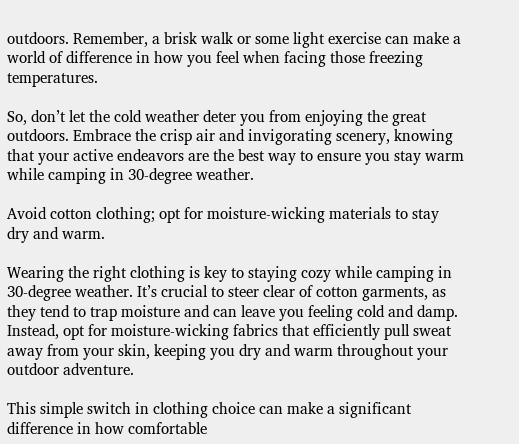outdoors. Remember, a brisk walk or some light exercise can make a world of difference in how you feel when facing those freezing temperatures.

So, don’t let the cold weather deter you from enjoying the great outdoors. Embrace the crisp air and invigorating scenery, knowing that your active endeavors are the best way to ensure you stay warm while camping in 30-degree weather.

Avoid cotton clothing; opt for moisture-wicking materials to stay dry and warm.

Wearing the right clothing is key to staying cozy while camping in 30-degree weather. It’s crucial to steer clear of cotton garments, as they tend to trap moisture and can leave you feeling cold and damp. Instead, opt for moisture-wicking fabrics that efficiently pull sweat away from your skin, keeping you dry and warm throughout your outdoor adventure.

This simple switch in clothing choice can make a significant difference in how comfortable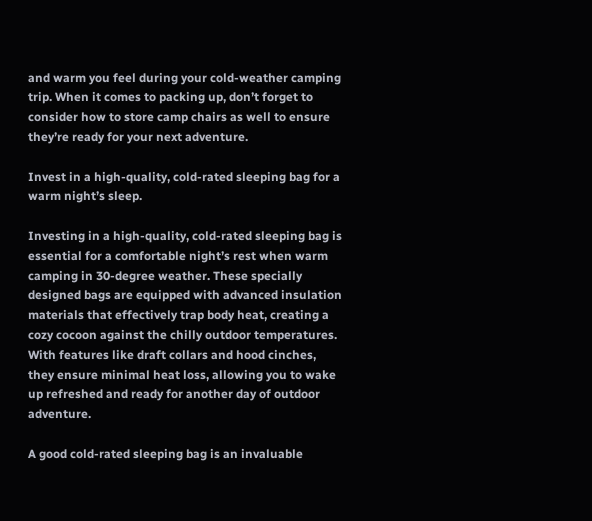and warm you feel during your cold-weather camping trip. When it comes to packing up, don’t forget to consider how to store camp chairs as well to ensure they’re ready for your next adventure.

Invest in a high-quality, cold-rated sleeping bag for a warm night’s sleep.

Investing in a high-quality, cold-rated sleeping bag is essential for a comfortable night’s rest when warm camping in 30-degree weather. These specially designed bags are equipped with advanced insulation materials that effectively trap body heat, creating a cozy cocoon against the chilly outdoor temperatures. With features like draft collars and hood cinches, they ensure minimal heat loss, allowing you to wake up refreshed and ready for another day of outdoor adventure.

A good cold-rated sleeping bag is an invaluable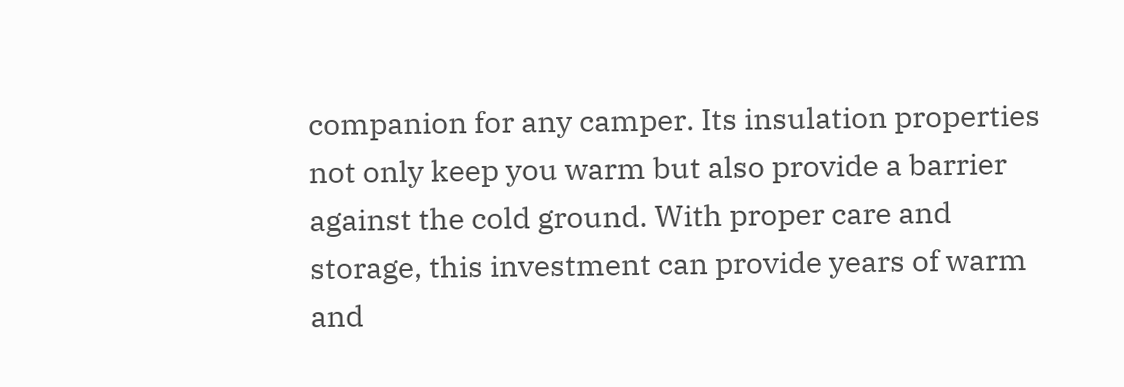companion for any camper. Its insulation properties not only keep you warm but also provide a barrier against the cold ground. With proper care and storage, this investment can provide years of warm and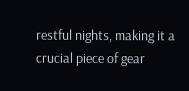restful nights, making it a crucial piece of gear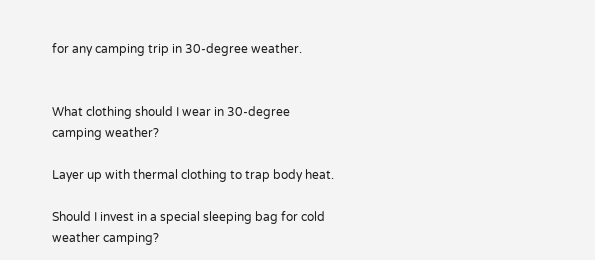for any camping trip in 30-degree weather.


What clothing should I wear in 30-degree camping weather?

Layer up with thermal clothing to trap body heat.

Should I invest in a special sleeping bag for cold weather camping?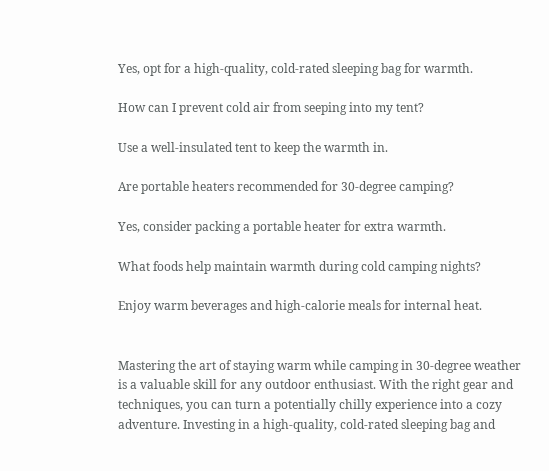Yes, opt for a high-quality, cold-rated sleeping bag for warmth.

How can I prevent cold air from seeping into my tent?

Use a well-insulated tent to keep the warmth in.

Are portable heaters recommended for 30-degree camping?

Yes, consider packing a portable heater for extra warmth.

What foods help maintain warmth during cold camping nights?

Enjoy warm beverages and high-calorie meals for internal heat.


Mastering the art of staying warm while camping in 30-degree weather is a valuable skill for any outdoor enthusiast. With the right gear and techniques, you can turn a potentially chilly experience into a cozy adventure. Investing in a high-quality, cold-rated sleeping bag and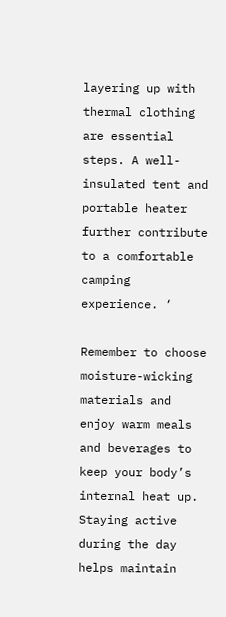layering up with thermal clothing are essential steps. A well-insulated tent and portable heater further contribute to a comfortable camping experience. ‘

Remember to choose moisture-wicking materials and enjoy warm meals and beverages to keep your body’s internal heat up. Staying active during the day helps maintain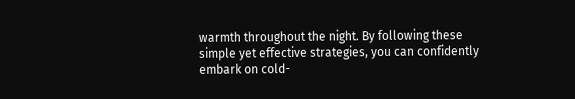warmth throughout the night. By following these simple yet effective strategies, you can confidently embark on cold-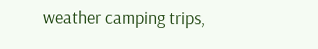weather camping trips,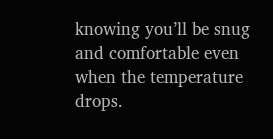knowing you’ll be snug and comfortable even when the temperature drops.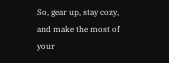So, gear up, stay cozy, and make the most of your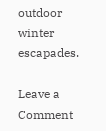outdoor winter escapades.

Leave a Comment